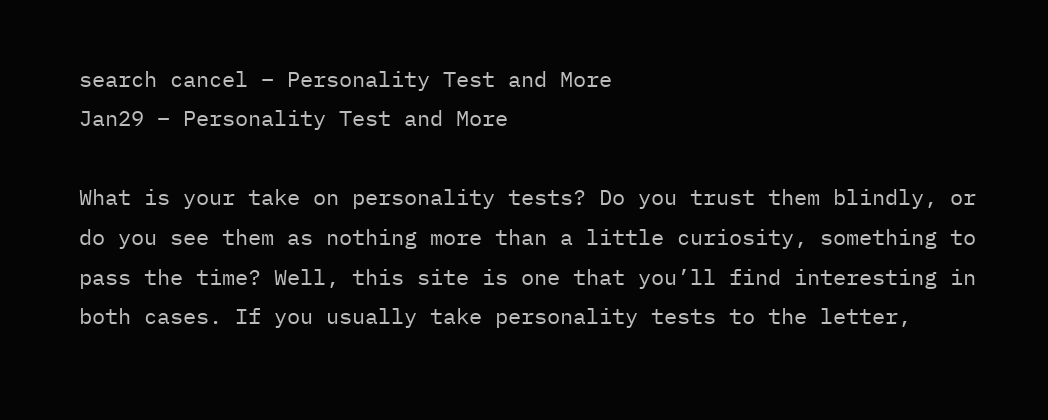search cancel – Personality Test and More
Jan29 – Personality Test and More

What is your take on personality tests? Do you trust them blindly, or do you see them as nothing more than a little curiosity, something to pass the time? Well, this site is one that you’ll find interesting in both cases. If you usually take personality tests to the letter,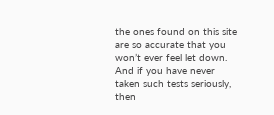the ones found on this site are so accurate that you won’t ever feel let down. And if you have never taken such tests seriously, then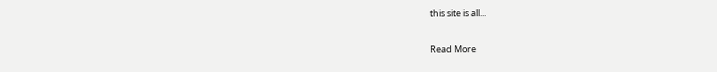this site is all...

Read More